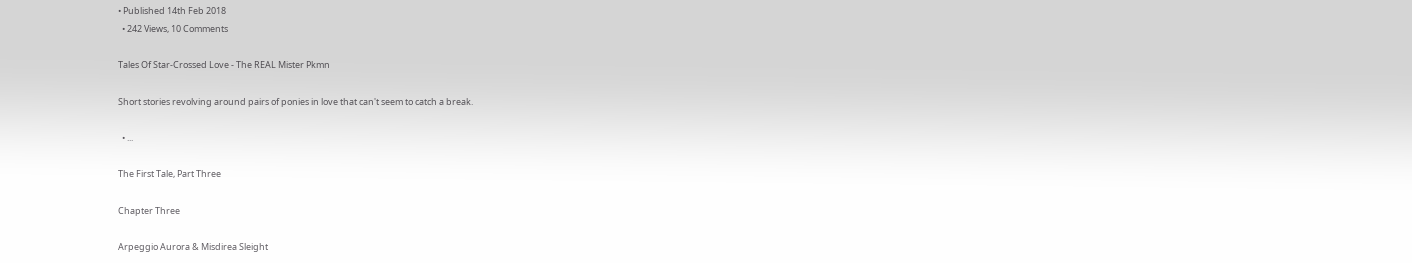• Published 14th Feb 2018
  • 242 Views, 10 Comments

Tales Of Star-Crossed Love - The REAL Mister Pkmn

Short stories revolving around pairs of ponies in love that can't seem to catch a break.

  • ...

The First Tale, Part Three

Chapter Three

Arpeggio Aurora & Misdirea Sleight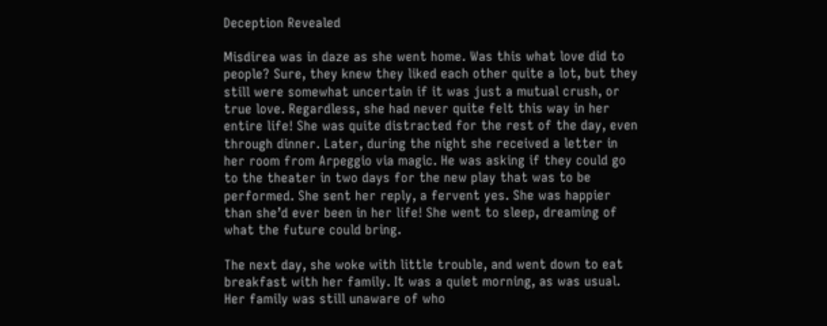Deception Revealed

Misdirea was in daze as she went home. Was this what love did to people? Sure, they knew they liked each other quite a lot, but they still were somewhat uncertain if it was just a mutual crush, or true love. Regardless, she had never quite felt this way in her entire life! She was quite distracted for the rest of the day, even through dinner. Later, during the night she received a letter in her room from Arpeggio via magic. He was asking if they could go to the theater in two days for the new play that was to be performed. She sent her reply, a fervent yes. She was happier than she’d ever been in her life! She went to sleep, dreaming of what the future could bring.

The next day, she woke with little trouble, and went down to eat breakfast with her family. It was a quiet morning, as was usual. Her family was still unaware of who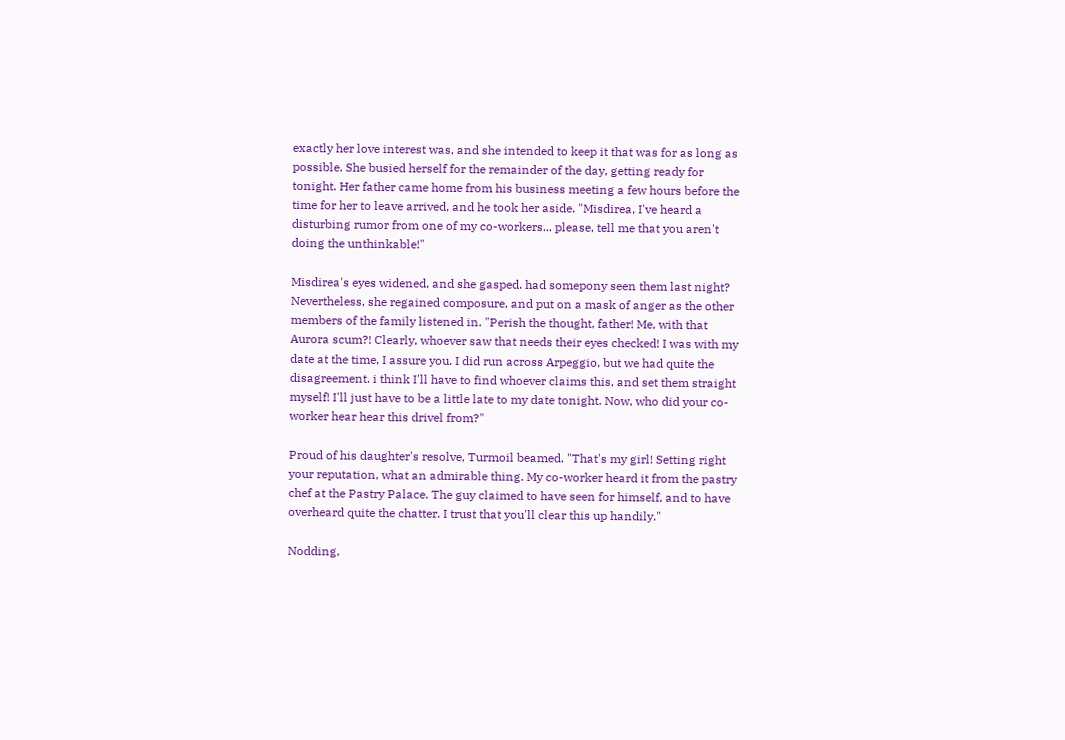exactly her love interest was, and she intended to keep it that was for as long as possible. She busied herself for the remainder of the day, getting ready for tonight. Her father came home from his business meeting a few hours before the time for her to leave arrived, and he took her aside. "Misdirea, I've heard a disturbing rumor from one of my co-workers... please, tell me that you aren't doing the unthinkable!"

Misdirea's eyes widened, and she gasped. had somepony seen them last night? Nevertheless, she regained composure, and put on a mask of anger as the other members of the family listened in. "Perish the thought, father! Me, with that Aurora scum?! Clearly, whoever saw that needs their eyes checked! I was with my date at the time, I assure you. I did run across Arpeggio, but we had quite the disagreement. i think I'll have to find whoever claims this, and set them straight myself! I'll just have to be a little late to my date tonight. Now, who did your co-worker hear hear this drivel from?"

Proud of his daughter's resolve, Turmoil beamed. "That's my girl! Setting right your reputation, what an admirable thing. My co-worker heard it from the pastry chef at the Pastry Palace. The guy claimed to have seen for himself, and to have overheard quite the chatter. I trust that you'll clear this up handily."

Nodding,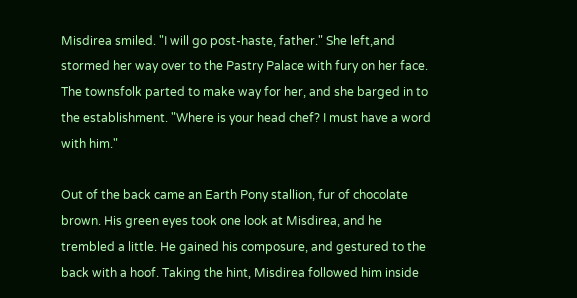Misdirea smiled. "I will go post-haste, father." She left,and stormed her way over to the Pastry Palace with fury on her face. The townsfolk parted to make way for her, and she barged in to the establishment. "Where is your head chef? I must have a word with him."

Out of the back came an Earth Pony stallion, fur of chocolate brown. His green eyes took one look at Misdirea, and he trembled a little. He gained his composure, and gestured to the back with a hoof. Taking the hint, Misdirea followed him inside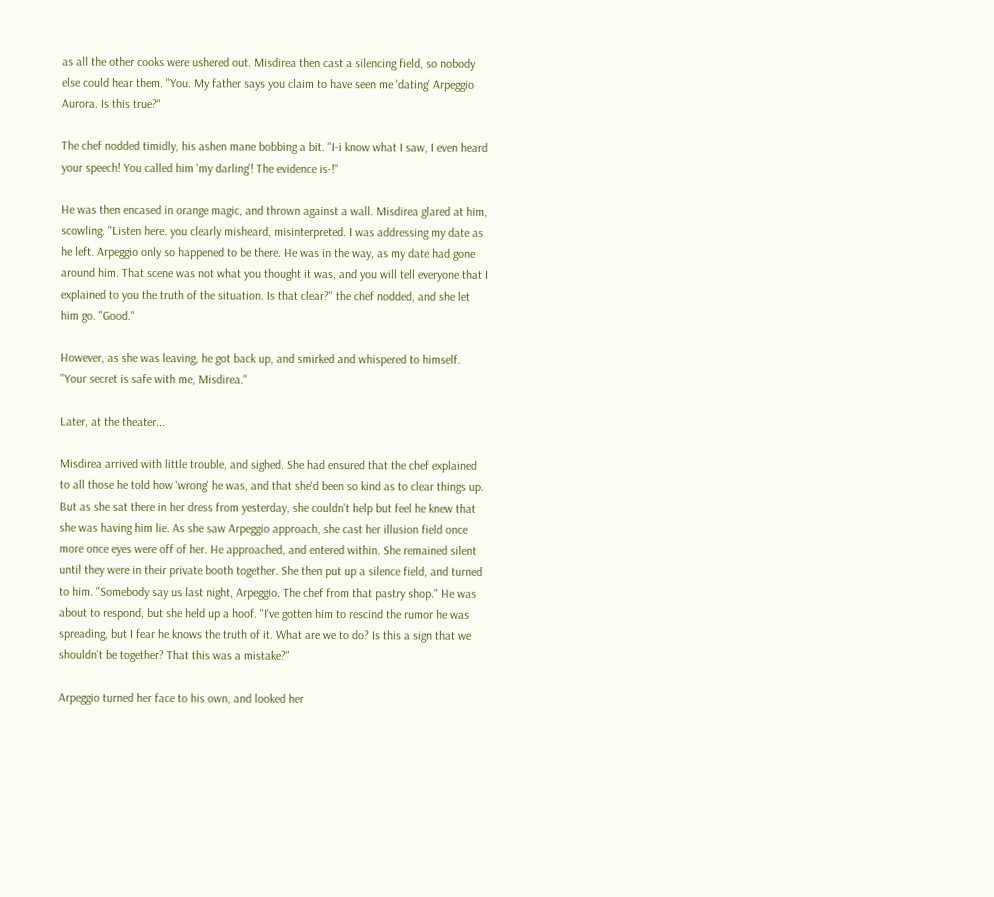as all the other cooks were ushered out. Misdirea then cast a silencing field, so nobody else could hear them. "You. My father says you claim to have seen me 'dating' Arpeggio Aurora. Is this true?"

The chef nodded timidly, his ashen mane bobbing a bit. "I-i know what I saw, I even heard your speech! You called him 'my darling'! The evidence is-!"

He was then encased in orange magic, and thrown against a wall. Misdirea glared at him, scowling. "Listen here. you clearly misheard, misinterpreted. I was addressing my date as he left. Arpeggio only so happened to be there. He was in the way, as my date had gone around him. That scene was not what you thought it was, and you will tell everyone that I explained to you the truth of the situation. Is that clear?" the chef nodded, and she let him go. "Good."

However, as she was leaving, he got back up, and smirked and whispered to himself. "Your secret is safe with me, Misdirea."

Later, at the theater...

Misdirea arrived with little trouble, and sighed. She had ensured that the chef explained to all those he told how 'wrong' he was, and that she'd been so kind as to clear things up. But as she sat there in her dress from yesterday, she couldn't help but feel he knew that she was having him lie. As she saw Arpeggio approach, she cast her illusion field once more once eyes were off of her. He approached, and entered within. She remained silent until they were in their private booth together. She then put up a silence field, and turned to him. "Somebody say us last night, Arpeggio. The chef from that pastry shop." He was about to respond, but she held up a hoof. "I've gotten him to rescind the rumor he was spreading, but I fear he knows the truth of it. What are we to do? Is this a sign that we shouldn't be together? That this was a mistake?"

Arpeggio turned her face to his own, and looked her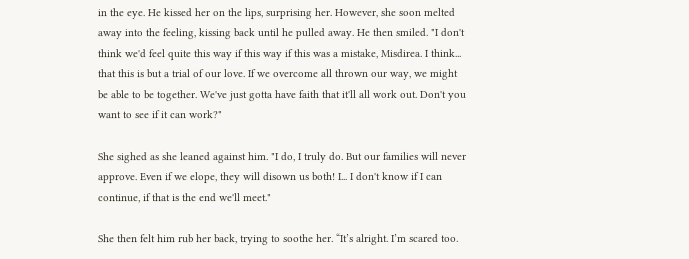in the eye. He kissed her on the lips, surprising her. However, she soon melted away into the feeling, kissing back until he pulled away. He then smiled. "I don't think we'd feel quite this way if this way if this was a mistake, Misdirea. I think... that this is but a trial of our love. If we overcome all thrown our way, we might be able to be together. We've just gotta have faith that it'll all work out. Don't you want to see if it can work?"

She sighed as she leaned against him. "I do, I truly do. But our families will never approve. Even if we elope, they will disown us both! I... I don't know if I can continue, if that is the end we'll meet."

She then felt him rub her back, trying to soothe her. “It’s alright. I’m scared too.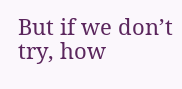But if we don’t try, how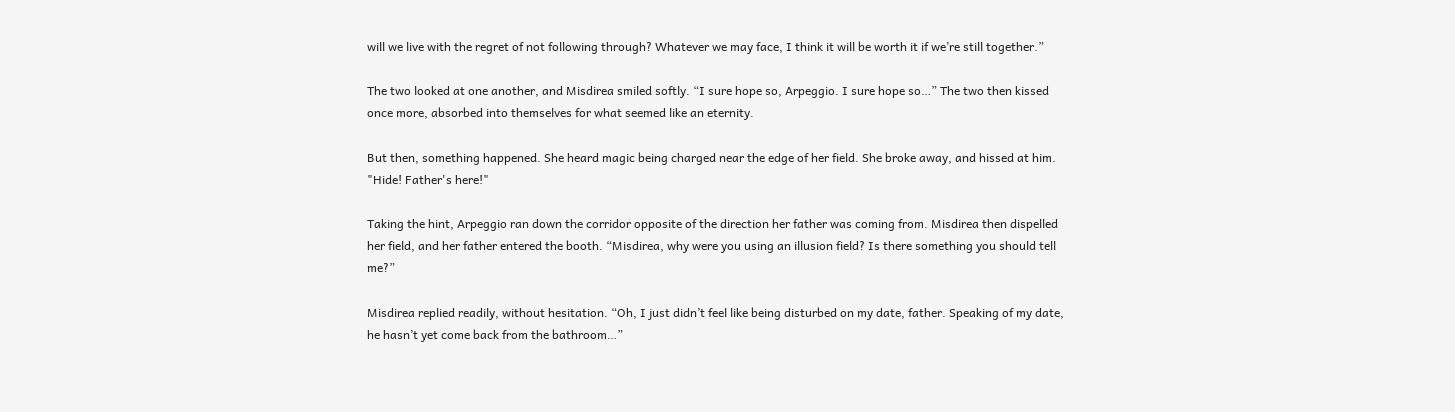will we live with the regret of not following through? Whatever we may face, I think it will be worth it if we’re still together.”

The two looked at one another, and Misdirea smiled softly. “I sure hope so, Arpeggio. I sure hope so…” The two then kissed once more, absorbed into themselves for what seemed like an eternity.

But then, something happened. She heard magic being charged near the edge of her field. She broke away, and hissed at him. "Hide! Father's here!"

Taking the hint, Arpeggio ran down the corridor opposite of the direction her father was coming from. Misdirea then dispelled her field, and her father entered the booth. “Misdirea, why were you using an illusion field? Is there something you should tell me?”

Misdirea replied readily, without hesitation. “Oh, I just didn’t feel like being disturbed on my date, father. Speaking of my date, he hasn’t yet come back from the bathroom…”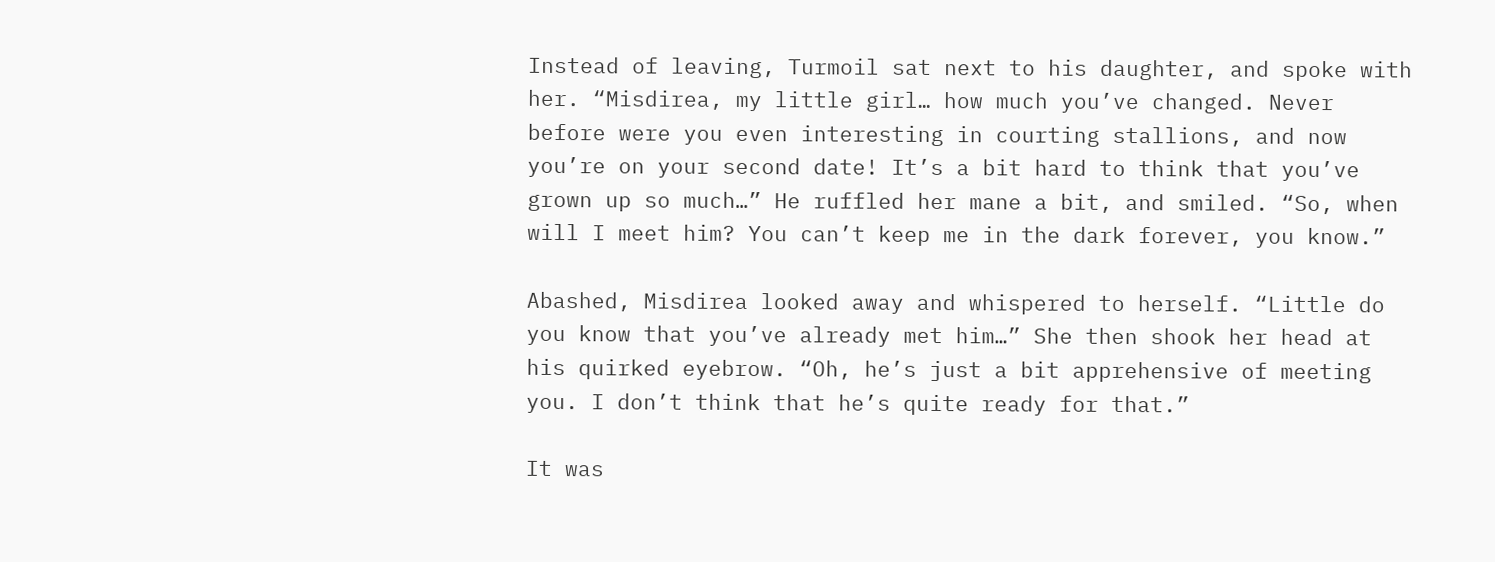Instead of leaving, Turmoil sat next to his daughter, and spoke with her. “Misdirea, my little girl… how much you’ve changed. Never before were you even interesting in courting stallions, and now you’re on your second date! It’s a bit hard to think that you’ve grown up so much…” He ruffled her mane a bit, and smiled. “So, when will I meet him? You can’t keep me in the dark forever, you know.”

Abashed, Misdirea looked away and whispered to herself. “Little do you know that you’ve already met him…” She then shook her head at his quirked eyebrow. “Oh, he’s just a bit apprehensive of meeting you. I don’t think that he’s quite ready for that.”

It was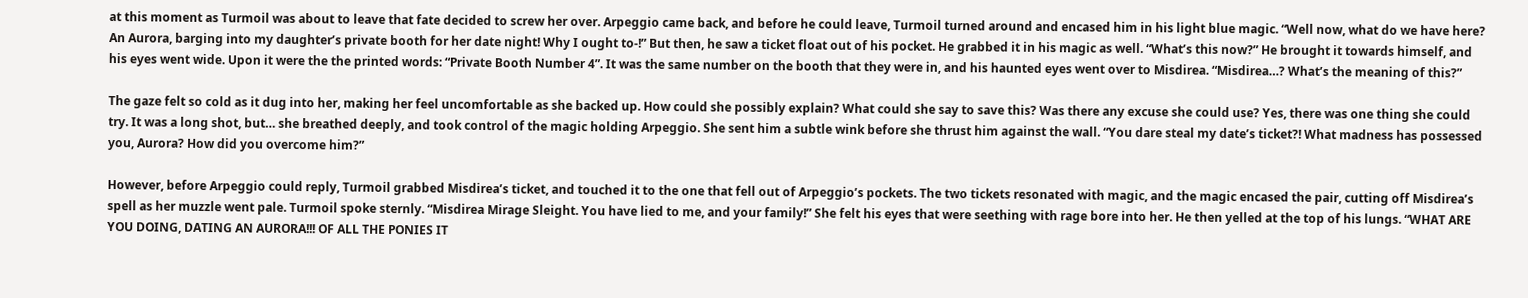at this moment as Turmoil was about to leave that fate decided to screw her over. Arpeggio came back, and before he could leave, Turmoil turned around and encased him in his light blue magic. “Well now, what do we have here? An Aurora, barging into my daughter’s private booth for her date night! Why I ought to-!” But then, he saw a ticket float out of his pocket. He grabbed it in his magic as well. “What’s this now?” He brought it towards himself, and his eyes went wide. Upon it were the the printed words: “Private Booth Number 4”. It was the same number on the booth that they were in, and his haunted eyes went over to Misdirea. “Misdirea…? What’s the meaning of this?”

The gaze felt so cold as it dug into her, making her feel uncomfortable as she backed up. How could she possibly explain? What could she say to save this? Was there any excuse she could use? Yes, there was one thing she could try. It was a long shot, but… she breathed deeply, and took control of the magic holding Arpeggio. She sent him a subtle wink before she thrust him against the wall. “You dare steal my date’s ticket?! What madness has possessed you, Aurora? How did you overcome him?”

However, before Arpeggio could reply, Turmoil grabbed Misdirea’s ticket, and touched it to the one that fell out of Arpeggio’s pockets. The two tickets resonated with magic, and the magic encased the pair, cutting off Misdirea’s spell as her muzzle went pale. Turmoil spoke sternly. “Misdirea Mirage Sleight. You have lied to me, and your family!” She felt his eyes that were seething with rage bore into her. He then yelled at the top of his lungs. “WHAT ARE YOU DOING, DATING AN AURORA!!! OF ALL THE PONIES IT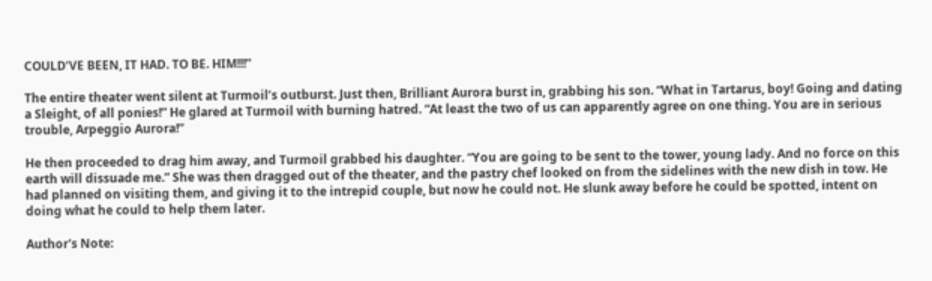COULD’VE BEEN, IT HAD. TO BE. HIM!!!”

The entire theater went silent at Turmoil’s outburst. Just then, Brilliant Aurora burst in, grabbing his son. “What in Tartarus, boy! Going and dating a Sleight, of all ponies!” He glared at Turmoil with burning hatred. “At least the two of us can apparently agree on one thing. You are in serious trouble, Arpeggio Aurora!”

He then proceeded to drag him away, and Turmoil grabbed his daughter. “You are going to be sent to the tower, young lady. And no force on this earth will dissuade me.” She was then dragged out of the theater, and the pastry chef looked on from the sidelines with the new dish in tow. He had planned on visiting them, and giving it to the intrepid couple, but now he could not. He slunk away before he could be spotted, intent on doing what he could to help them later.

Author's Note: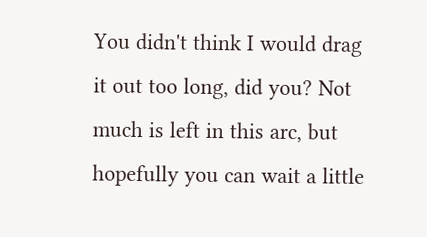You didn't think I would drag it out too long, did you? Not much is left in this arc, but hopefully you can wait a little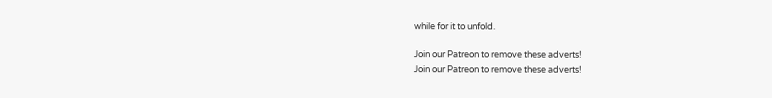while for it to unfold.

Join our Patreon to remove these adverts!
Join our Patreon to remove these adverts!